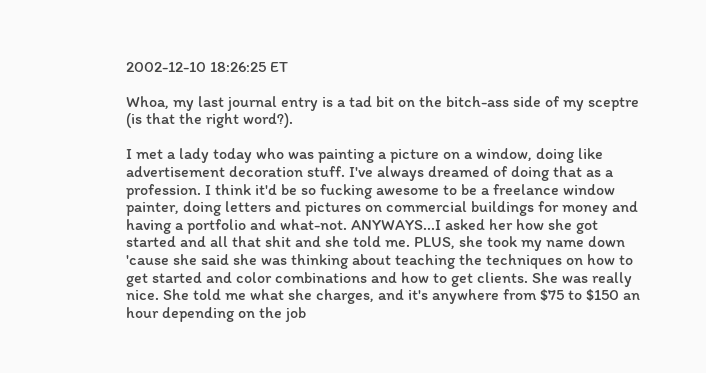2002-12-10 18:26:25 ET

Whoa, my last journal entry is a tad bit on the bitch-ass side of my sceptre (is that the right word?).

I met a lady today who was painting a picture on a window, doing like advertisement decoration stuff. I've always dreamed of doing that as a profession. I think it'd be so fucking awesome to be a freelance window painter, doing letters and pictures on commercial buildings for money and having a portfolio and what-not. ANYWAYS...I asked her how she got started and all that shit and she told me. PLUS, she took my name down 'cause she said she was thinking about teaching the techniques on how to get started and color combinations and how to get clients. She was really nice. She told me what she charges, and it's anywhere from $75 to $150 an hour depending on the job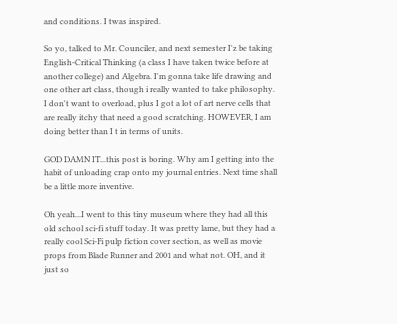and conditions. I twas inspired.

So yo, talked to Mr. Counciler, and next semester I'z be taking English-Critical Thinking (a class I have taken twice before at another college) and Algebra. I'm gonna take life drawing and one other art class, though i really wanted to take philosophy. I don't want to overload, plus I got a lot of art nerve cells that are really itchy that need a good scratching. HOWEVER, I am doing better than I t in terms of units.

GOD DAMN IT...this post is boring. Why am I getting into the habit of unloading crap onto my journal entries. Next time shall be a little more inventive.

Oh yeah...I went to this tiny museum where they had all this old school sci-fi stuff today. It was pretty lame, but they had a really cool Sci-Fi pulp fiction cover section, as well as movie props from Blade Runner and 2001 and what not. OH, and it just so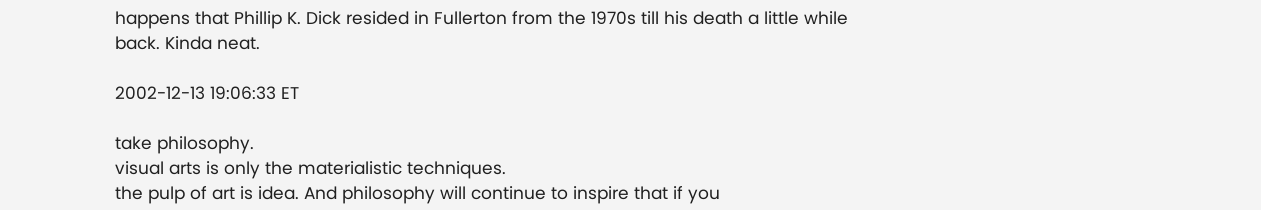happens that Phillip K. Dick resided in Fullerton from the 1970s till his death a little while back. Kinda neat.

2002-12-13 19:06:33 ET

take philosophy.
visual arts is only the materialistic techniques.
the pulp of art is idea. And philosophy will continue to inspire that if you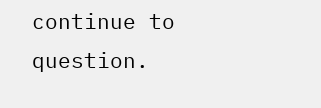continue to question.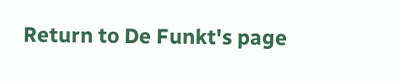Return to De Funkt's page